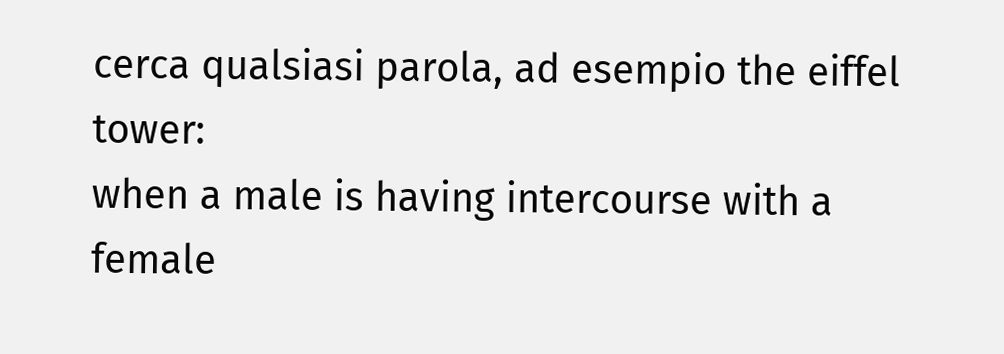cerca qualsiasi parola, ad esempio the eiffel tower:
when a male is having intercourse with a female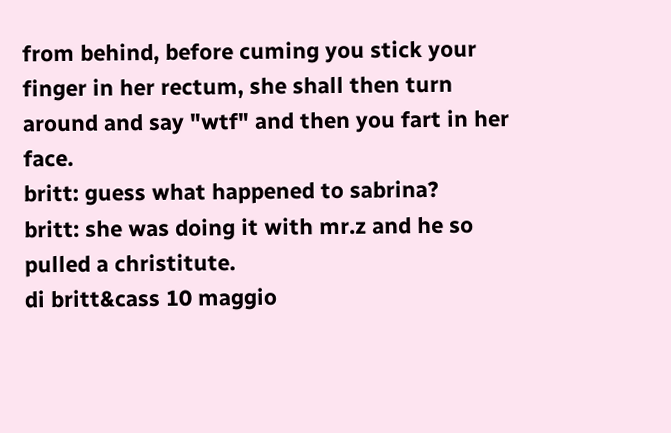from behind, before cuming you stick your finger in her rectum, she shall then turn around and say "wtf" and then you fart in her face.
britt: guess what happened to sabrina?
britt: she was doing it with mr.z and he so pulled a christitute.
di britt&cass 10 maggio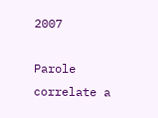2007

Parole correlate a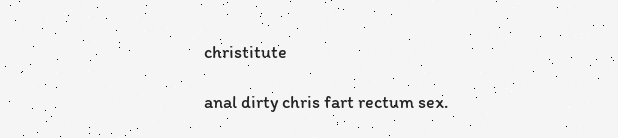christitute

anal dirty chris fart rectum sex.